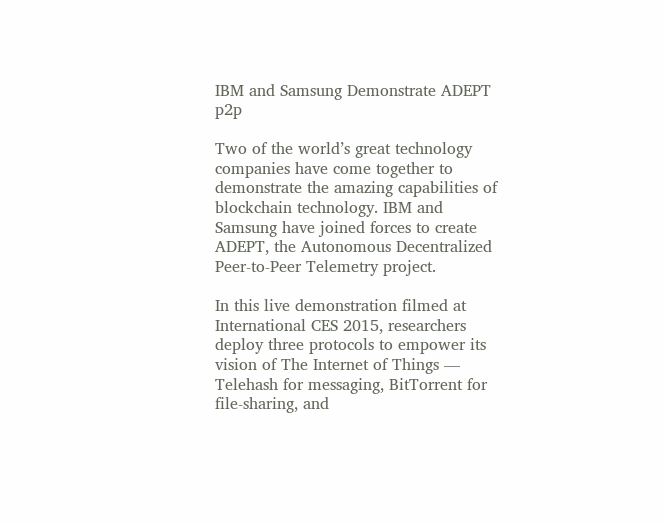IBM and Samsung Demonstrate ADEPT p2p

Two of the world’s great technology companies have come together to demonstrate the amazing capabilities of blockchain technology. IBM and Samsung have joined forces to create ADEPT, the Autonomous Decentralized Peer-to-Peer Telemetry project.

In this live demonstration filmed at International CES 2015, researchers deploy three protocols to empower its vision of The Internet of Things — Telehash for messaging, BitTorrent for file-sharing, and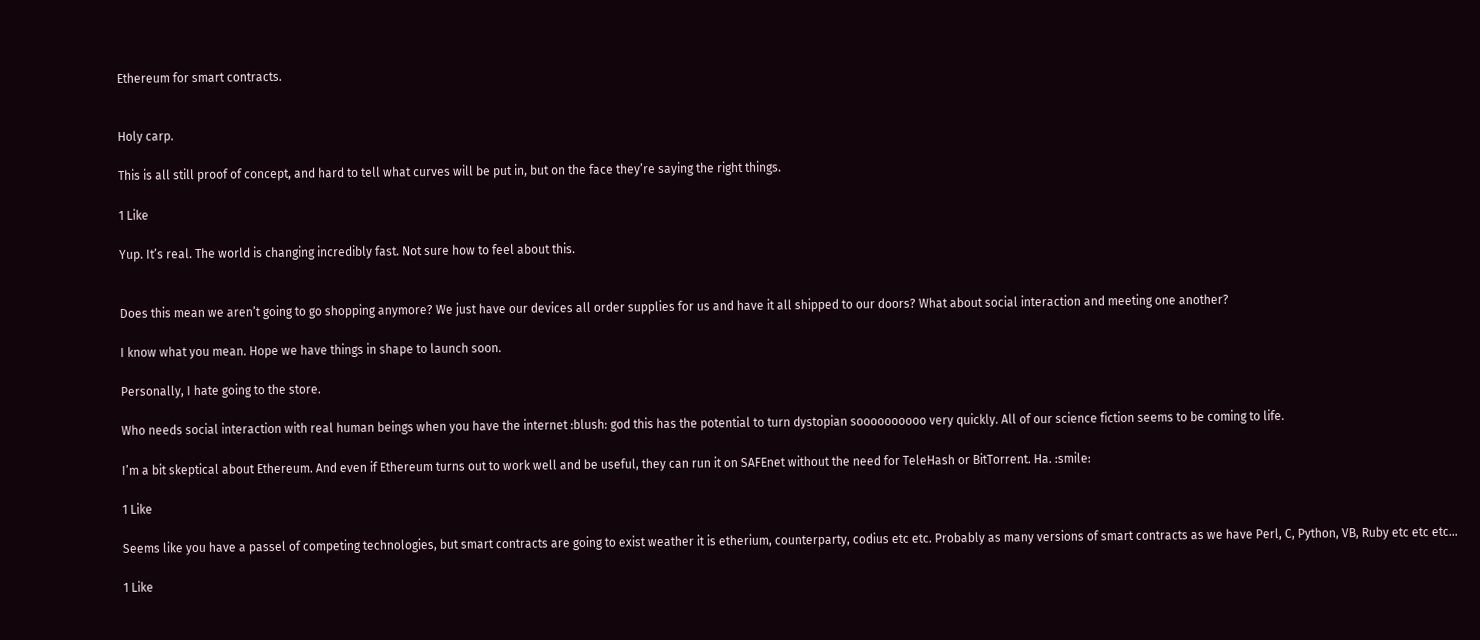Ethereum for smart contracts.


Holy carp.

This is all still proof of concept, and hard to tell what curves will be put in, but on the face they’re saying the right things.

1 Like

Yup. It’s real. The world is changing incredibly fast. Not sure how to feel about this.


Does this mean we aren’t going to go shopping anymore? We just have our devices all order supplies for us and have it all shipped to our doors? What about social interaction and meeting one another?

I know what you mean. Hope we have things in shape to launch soon.

Personally, I hate going to the store.

Who needs social interaction with real human beings when you have the internet :blush: god this has the potential to turn dystopian soooooooooo very quickly. All of our science fiction seems to be coming to life.

I’m a bit skeptical about Ethereum. And even if Ethereum turns out to work well and be useful, they can run it on SAFEnet without the need for TeleHash or BitTorrent. Ha. :smile:

1 Like

Seems like you have a passel of competing technologies, but smart contracts are going to exist weather it is etherium, counterparty, codius etc etc. Probably as many versions of smart contracts as we have Perl, C, Python, VB, Ruby etc etc etc…

1 Like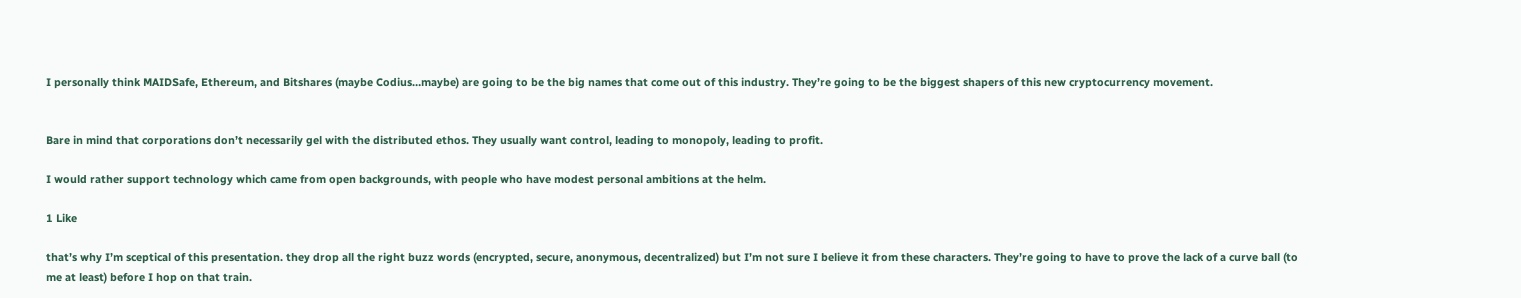I personally think MAIDSafe, Ethereum, and Bitshares (maybe Codius…maybe) are going to be the big names that come out of this industry. They’re going to be the biggest shapers of this new cryptocurrency movement.


Bare in mind that corporations don’t necessarily gel with the distributed ethos. They usually want control, leading to monopoly, leading to profit.

I would rather support technology which came from open backgrounds, with people who have modest personal ambitions at the helm.

1 Like

that’s why I’m sceptical of this presentation. they drop all the right buzz words (encrypted, secure, anonymous, decentralized) but I’m not sure I believe it from these characters. They’re going to have to prove the lack of a curve ball (to me at least) before I hop on that train.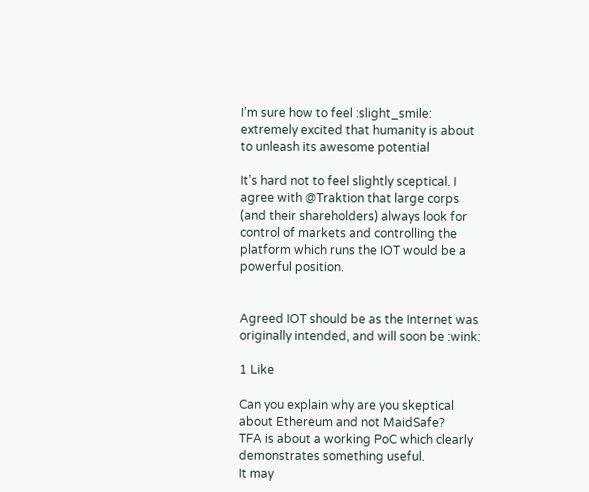I’m sure how to feel :slight_smile: extremely excited that humanity is about to unleash its awesome potential

It’s hard not to feel slightly sceptical. I agree with @Traktion that large corps (and their shareholders) always look for control of markets and controlling the platform which runs the IOT would be a powerful position.


Agreed IOT should be as the Internet was originally intended, and will soon be :wink:

1 Like

Can you explain why are you skeptical about Ethereum and not MaidSafe?
TFA is about a working PoC which clearly demonstrates something useful.
It may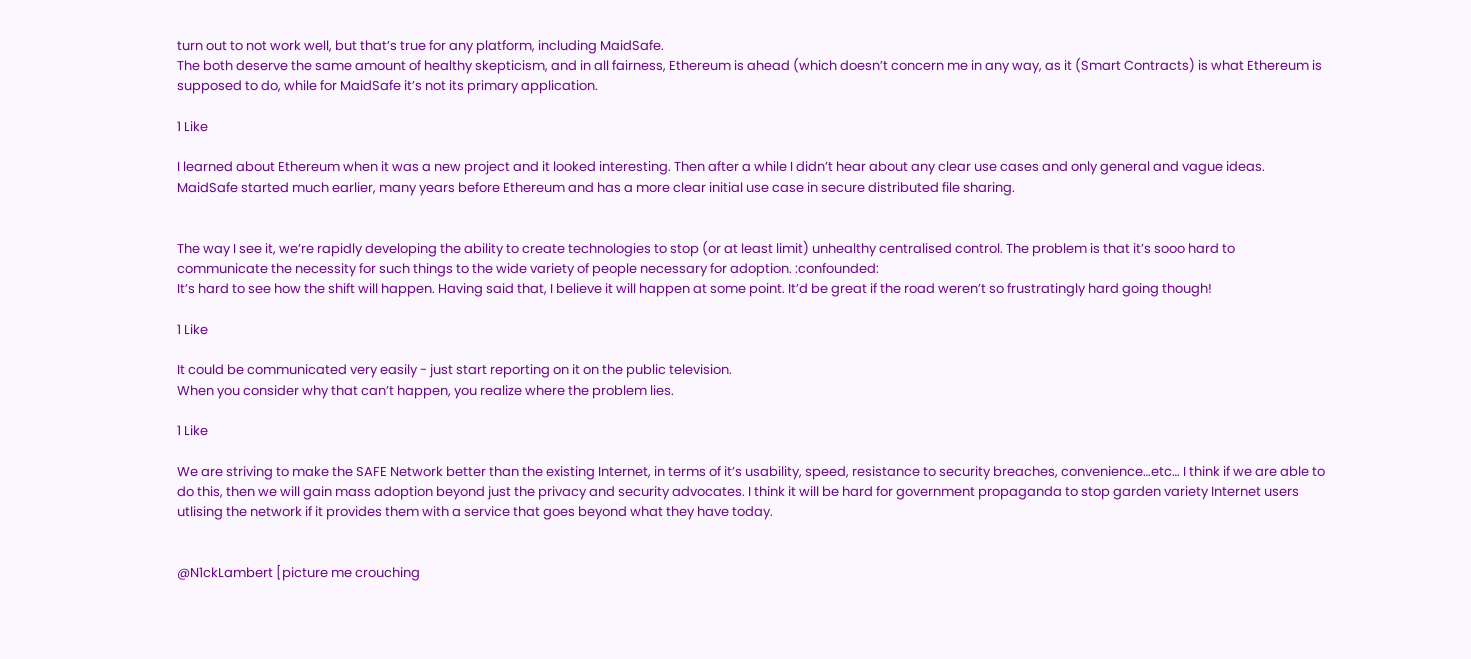turn out to not work well, but that’s true for any platform, including MaidSafe.
The both deserve the same amount of healthy skepticism, and in all fairness, Ethereum is ahead (which doesn’t concern me in any way, as it (Smart Contracts) is what Ethereum is supposed to do, while for MaidSafe it’s not its primary application.

1 Like

I learned about Ethereum when it was a new project and it looked interesting. Then after a while I didn’t hear about any clear use cases and only general and vague ideas. MaidSafe started much earlier, many years before Ethereum and has a more clear initial use case in secure distributed file sharing.


The way I see it, we’re rapidly developing the ability to create technologies to stop (or at least limit) unhealthy centralised control. The problem is that it’s sooo hard to communicate the necessity for such things to the wide variety of people necessary for adoption. :confounded:
It’s hard to see how the shift will happen. Having said that, I believe it will happen at some point. It’d be great if the road weren’t so frustratingly hard going though!

1 Like

It could be communicated very easily - just start reporting on it on the public television.
When you consider why that can’t happen, you realize where the problem lies.

1 Like

We are striving to make the SAFE Network better than the existing Internet, in terms of it’s usability, speed, resistance to security breaches, convenience…etc… I think if we are able to do this, then we will gain mass adoption beyond just the privacy and security advocates. I think it will be hard for government propaganda to stop garden variety Internet users utlising the network if it provides them with a service that goes beyond what they have today.


@N1ckLambert [picture me crouching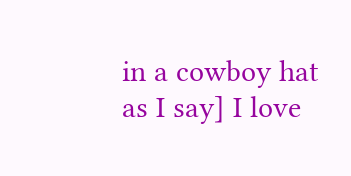in a cowboy hat as I say] I love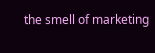the smell of marketing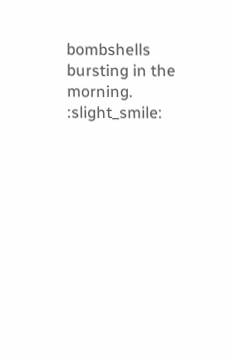bombshells bursting in the morning. :slight_smile: